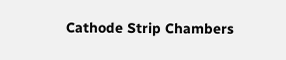Cathode Strip Chambers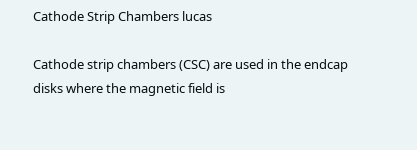Cathode Strip Chambers lucas

Cathode strip chambers (CSC) are used in the endcap disks where the magnetic field is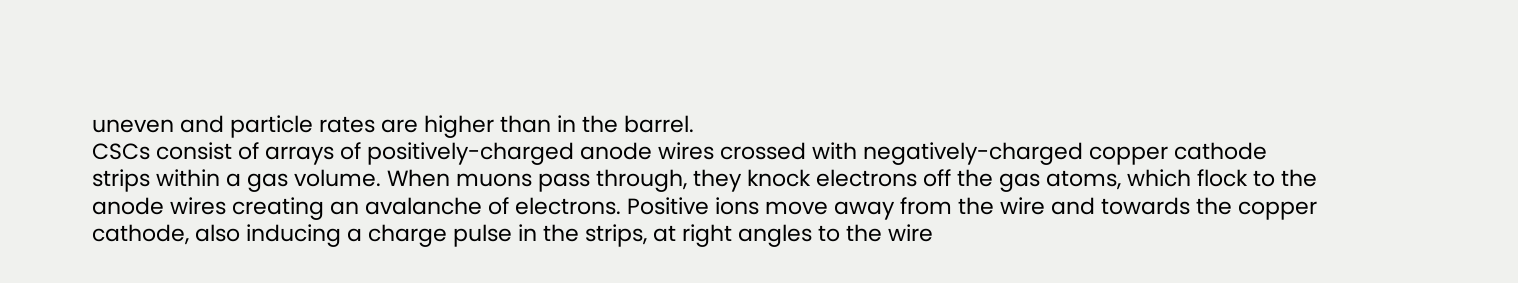uneven and particle rates are higher than in the barrel.
CSCs consist of arrays of positively-charged anode wires crossed with negatively-charged copper cathode strips within a gas volume. When muons pass through, they knock electrons off the gas atoms, which flock to the anode wires creating an avalanche of electrons. Positive ions move away from the wire and towards the copper cathode, also inducing a charge pulse in the strips, at right angles to the wire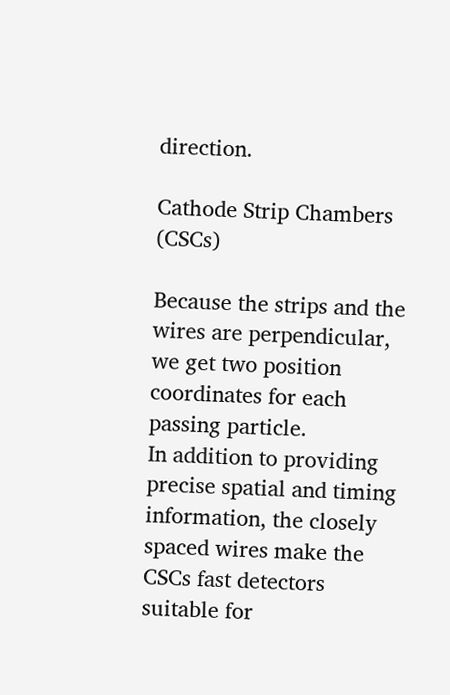direction.

Cathode Strip Chambers (CSCs)

Because the strips and the wires are perpendicular, we get two position coordinates for each passing particle.
In addition to providing precise spatial and timing information, the closely spaced wires make the CSCs fast detectors suitable for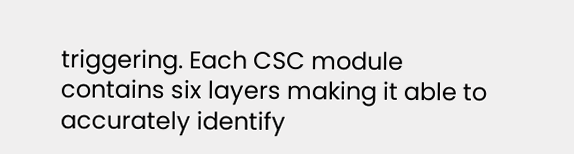triggering. Each CSC module contains six layers making it able to accurately identify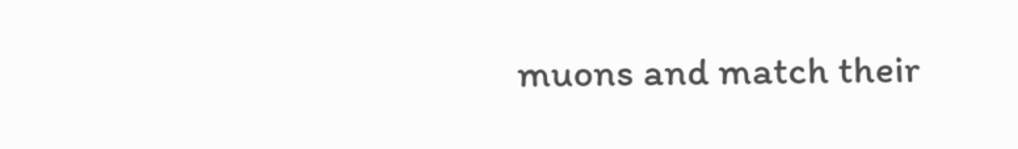muons and match their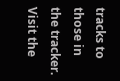tracks to those in the tracker.
Visit the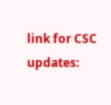link for CSC updates: